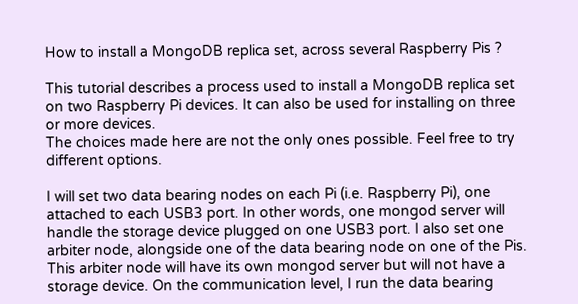How to install a MongoDB replica set, across several Raspberry Pis ?

This tutorial describes a process used to install a MongoDB replica set on two Raspberry Pi devices. It can also be used for installing on three or more devices.
The choices made here are not the only ones possible. Feel free to try different options.

I will set two data bearing nodes on each Pi (i.e. Raspberry Pi), one attached to each USB3 port. In other words, one mongod server will handle the storage device plugged on one USB3 port. I also set one arbiter node, alongside one of the data bearing node on one of the Pis. This arbiter node will have its own mongod server but will not have a storage device. On the communication level, I run the data bearing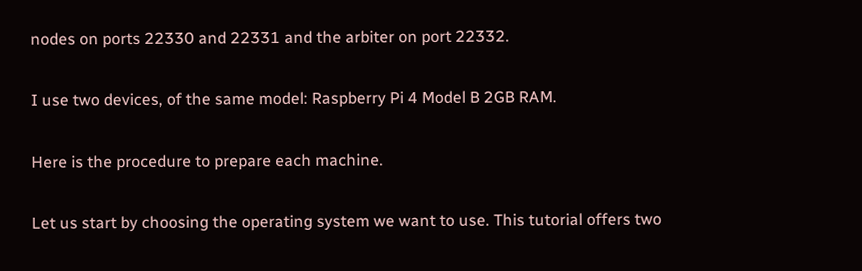nodes on ports 22330 and 22331 and the arbiter on port 22332.

I use two devices, of the same model: Raspberry Pi 4 Model B 2GB RAM.

Here is the procedure to prepare each machine.

Let us start by choosing the operating system we want to use. This tutorial offers two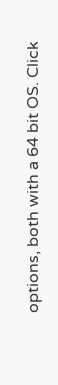options, both with a 64 bit OS. Click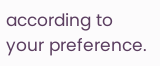according to your preference.